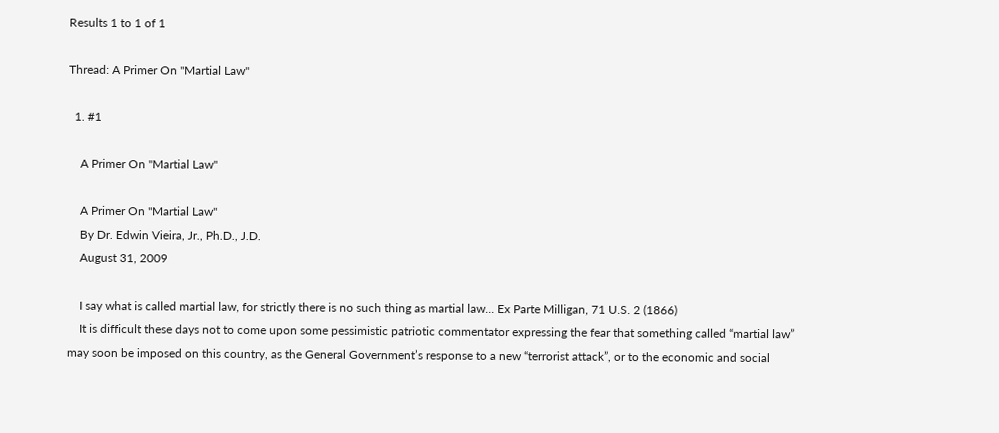Results 1 to 1 of 1

Thread: A Primer On "Martial Law"

  1. #1

    A Primer On "Martial Law"

    A Primer On "Martial Law"
    By Dr. Edwin Vieira, Jr., Ph.D., J.D.
    August 31, 2009

    I say what is called martial law, for strictly there is no such thing as martial law... Ex Parte Milligan, 71 U.S. 2 (1866)
    It is difficult these days not to come upon some pessimistic patriotic commentator expressing the fear that something called “martial law” may soon be imposed on this country, as the General Government’s response to a new “terrorist attack”, or to the economic and social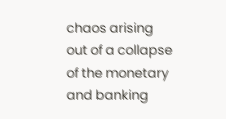chaos arising out of a collapse of the monetary and banking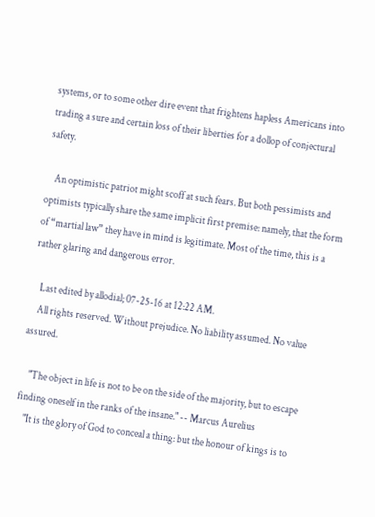systems, or to some other dire event that frightens hapless Americans into trading a sure and certain loss of their liberties for a dollop of conjectural safety.

    An optimistic patriot might scoff at such fears. But both pessimists and optimists typically share the same implicit first premise: namely, that the form of “martial law” they have in mind is legitimate. Most of the time, this is a rather glaring and dangerous error.

    Last edited by allodial; 07-25-16 at 12:22 AM.
    All rights reserved. Without prejudice. No liability assumed. No value assured.

    "The object in life is not to be on the side of the majority, but to escape finding oneself in the ranks of the insane." -- Marcus Aurelius
    "It is the glory of God to conceal a thing: but the honour of kings is to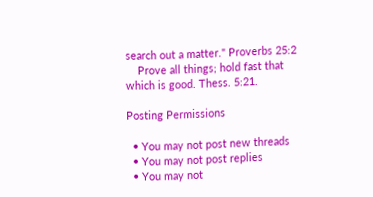search out a matter." Proverbs 25:2
    Prove all things; hold fast that which is good. Thess. 5:21.

Posting Permissions

  • You may not post new threads
  • You may not post replies
  • You may not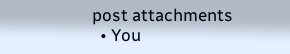post attachments
  • You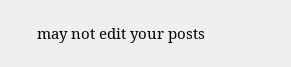may not edit your posts